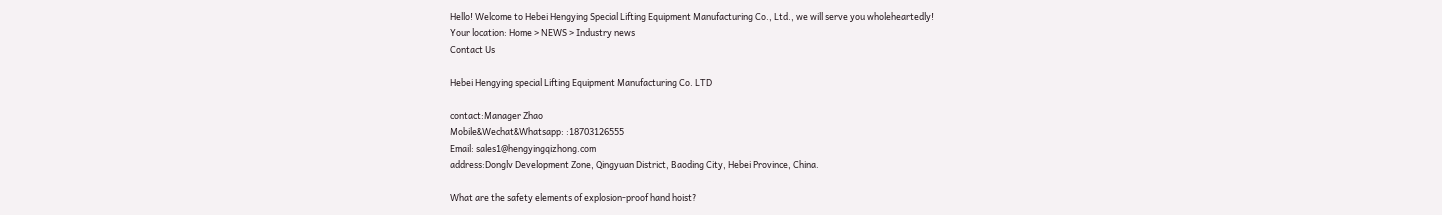Hello! Welcome to Hebei Hengying Special Lifting Equipment Manufacturing Co., Ltd., we will serve you wholeheartedly!
Your location: Home > NEWS > Industry news
Contact Us

Hebei Hengying special Lifting Equipment Manufacturing Co. LTD

contact:Manager Zhao
Mobile&Wechat&Whatsapp: :18703126555
Email: sales1@hengyingqizhong.com
address:Donglv Development Zone, Qingyuan District, Baoding City, Hebei Province, China.

What are the safety elements of explosion-proof hand hoist?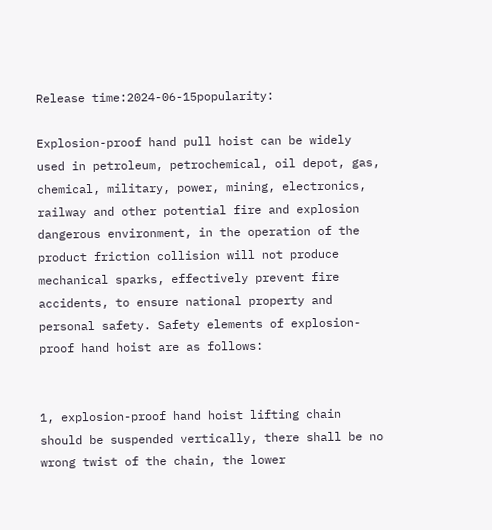Release time:2024-06-15popularity:

Explosion-proof hand pull hoist can be widely used in petroleum, petrochemical, oil depot, gas, chemical, military, power, mining, electronics, railway and other potential fire and explosion dangerous environment, in the operation of the product friction collision will not produce mechanical sparks, effectively prevent fire accidents, to ensure national property and personal safety. Safety elements of explosion-proof hand hoist are as follows:


1, explosion-proof hand hoist lifting chain should be suspended vertically, there shall be no wrong twist of the chain, the lower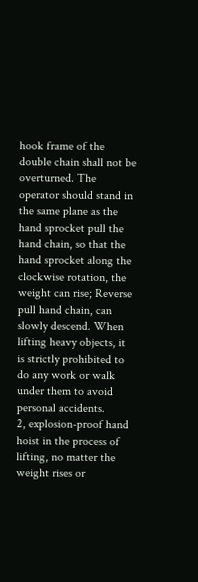hook frame of the double chain shall not be overturned. The operator should stand in the same plane as the hand sprocket pull the hand chain, so that the hand sprocket along the clockwise rotation, the weight can rise; Reverse pull hand chain, can slowly descend. When lifting heavy objects, it is strictly prohibited to do any work or walk under them to avoid personal accidents.
2, explosion-proof hand hoist in the process of lifting, no matter the weight rises or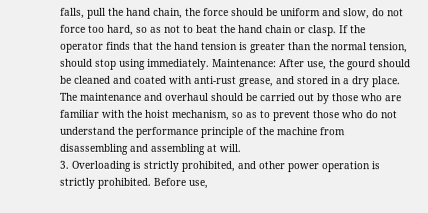falls, pull the hand chain, the force should be uniform and slow, do not force too hard, so as not to beat the hand chain or clasp. If the operator finds that the hand tension is greater than the normal tension, should stop using immediately. Maintenance: After use, the gourd should be cleaned and coated with anti-rust grease, and stored in a dry place. The maintenance and overhaul should be carried out by those who are familiar with the hoist mechanism, so as to prevent those who do not understand the performance principle of the machine from disassembling and assembling at will.
3. Overloading is strictly prohibited, and other power operation is strictly prohibited. Before use,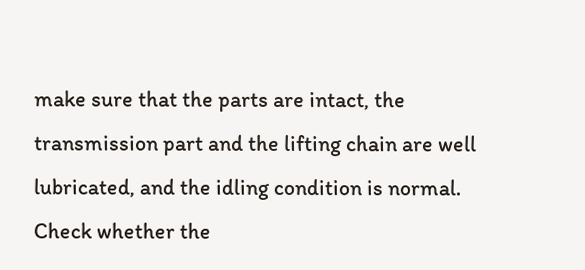make sure that the parts are intact, the transmission part and the lifting chain are well lubricated, and the idling condition is normal. Check whether the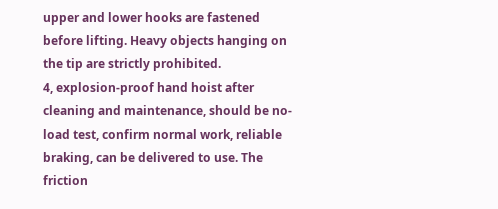upper and lower hooks are fastened before lifting. Heavy objects hanging on the tip are strictly prohibited.
4, explosion-proof hand hoist after cleaning and maintenance, should be no-load test, confirm normal work, reliable braking, can be delivered to use. The friction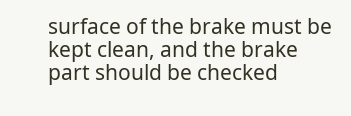surface of the brake must be kept clean, and the brake part should be checked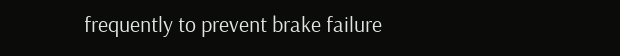frequently to prevent brake failure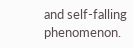and self-falling phenomenon.